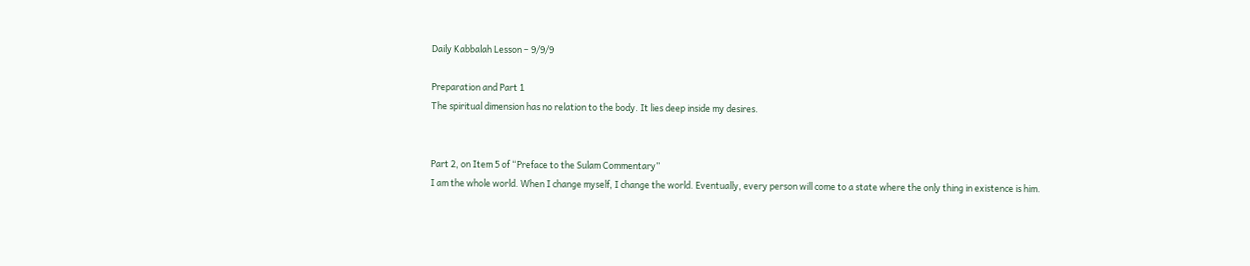Daily Kabbalah Lesson – 9/9/9

Preparation and Part 1
The spiritual dimension has no relation to the body. It lies deep inside my desires.


Part 2, on Item 5 of “Preface to the Sulam Commentary”
I am the whole world. When I change myself, I change the world. Eventually, every person will come to a state where the only thing in existence is him.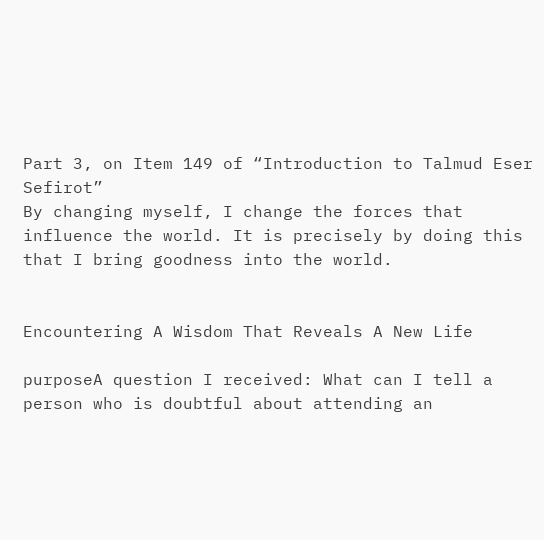Part 3, on Item 149 of “Introduction to Talmud Eser Sefirot”
By changing myself, I change the forces that influence the world. It is precisely by doing this that I bring goodness into the world.


Encountering A Wisdom That Reveals A New Life

purposeA question I received: What can I tell a person who is doubtful about attending an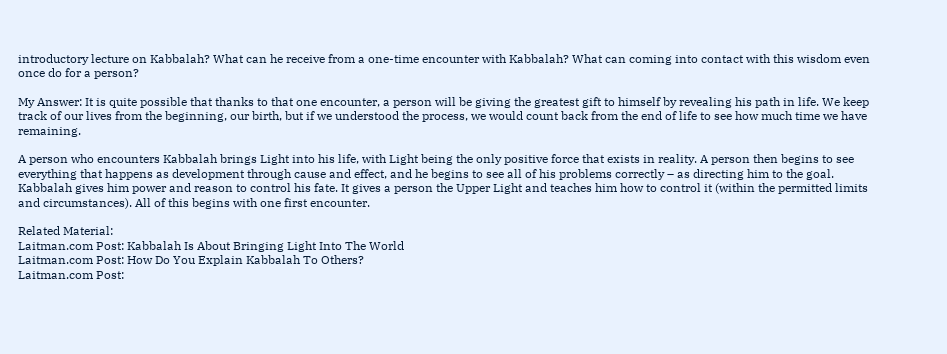introductory lecture on Kabbalah? What can he receive from a one-time encounter with Kabbalah? What can coming into contact with this wisdom even once do for a person?

My Answer: It is quite possible that thanks to that one encounter, a person will be giving the greatest gift to himself by revealing his path in life. We keep track of our lives from the beginning, our birth, but if we understood the process, we would count back from the end of life to see how much time we have remaining.

A person who encounters Kabbalah brings Light into his life, with Light being the only positive force that exists in reality. A person then begins to see everything that happens as development through cause and effect, and he begins to see all of his problems correctly – as directing him to the goal. Kabbalah gives him power and reason to control his fate. It gives a person the Upper Light and teaches him how to control it (within the permitted limits and circumstances). All of this begins with one first encounter.

Related Material:
Laitman.com Post: Kabbalah Is About Bringing Light Into The World
Laitman.com Post: How Do You Explain Kabbalah To Others?
Laitman.com Post: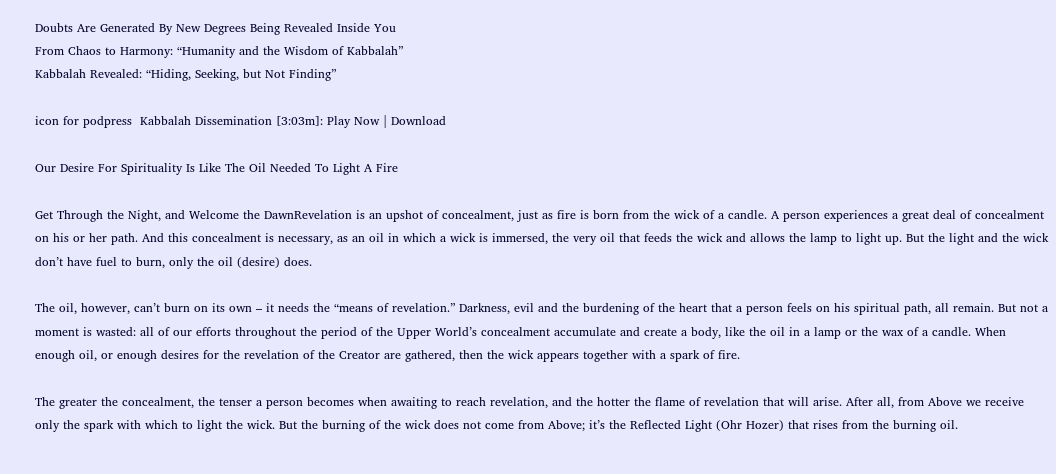Doubts Are Generated By New Degrees Being Revealed Inside You
From Chaos to Harmony: “Humanity and the Wisdom of Kabbalah”
Kabbalah Revealed: “Hiding, Seeking, but Not Finding”

icon for podpress  Kabbalah Dissemination [3:03m]: Play Now | Download

Our Desire For Spirituality Is Like The Oil Needed To Light A Fire

Get Through the Night, and Welcome the DawnRevelation is an upshot of concealment, just as fire is born from the wick of a candle. A person experiences a great deal of concealment on his or her path. And this concealment is necessary, as an oil in which a wick is immersed, the very oil that feeds the wick and allows the lamp to light up. But the light and the wick don’t have fuel to burn, only the oil (desire) does.

The oil, however, can’t burn on its own – it needs the “means of revelation.” Darkness, evil and the burdening of the heart that a person feels on his spiritual path, all remain. But not a moment is wasted: all of our efforts throughout the period of the Upper World’s concealment accumulate and create a body, like the oil in a lamp or the wax of a candle. When enough oil, or enough desires for the revelation of the Creator are gathered, then the wick appears together with a spark of fire.

The greater the concealment, the tenser a person becomes when awaiting to reach revelation, and the hotter the flame of revelation that will arise. After all, from Above we receive only the spark with which to light the wick. But the burning of the wick does not come from Above; it’s the Reflected Light (Ohr Hozer) that rises from the burning oil.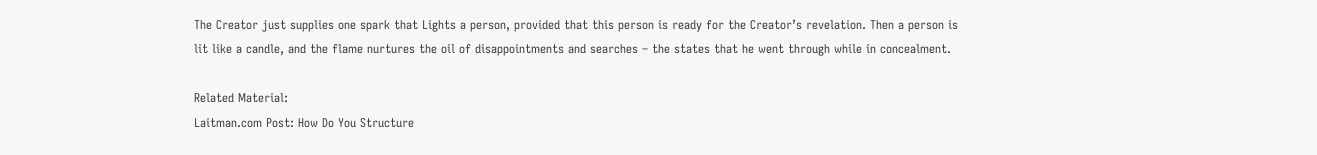The Creator just supplies one spark that Lights a person, provided that this person is ready for the Creator’s revelation. Then a person is lit like a candle, and the flame nurtures the oil of disappointments and searches – the states that he went through while in concealment.

Related Material:
Laitman.com Post: How Do You Structure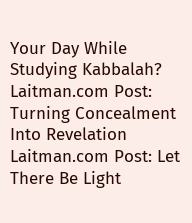Your Day While Studying Kabbalah?
Laitman.com Post: Turning Concealment Into Revelation
Laitman.com Post: Let There Be Light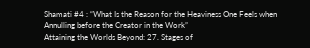Shamati #4 : “What Is the Reason for the Heaviness One Feels when Annulling before the Creator in the Work”
Attaining the Worlds Beyond: 27. Stages of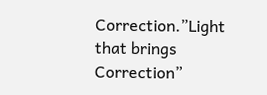Correction.”Light that brings Correction”